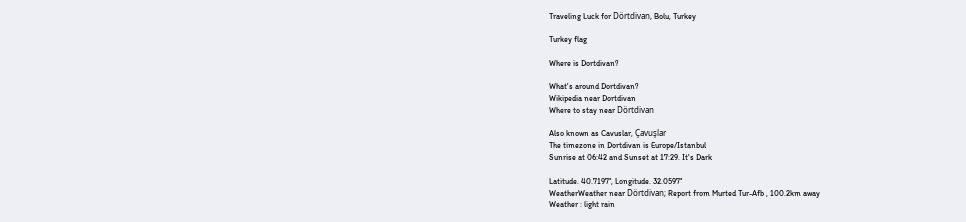Traveling Luck for Dörtdivan, Bolu, Turkey

Turkey flag

Where is Dortdivan?

What's around Dortdivan?
Wikipedia near Dortdivan
Where to stay near Dörtdivan

Also known as Cavuslar, Çavuşlar
The timezone in Dortdivan is Europe/Istanbul
Sunrise at 06:42 and Sunset at 17:29. It's Dark

Latitude. 40.7197°, Longitude. 32.0597°
WeatherWeather near Dörtdivan; Report from Murted Tur-Afb , 100.2km away
Weather : light rain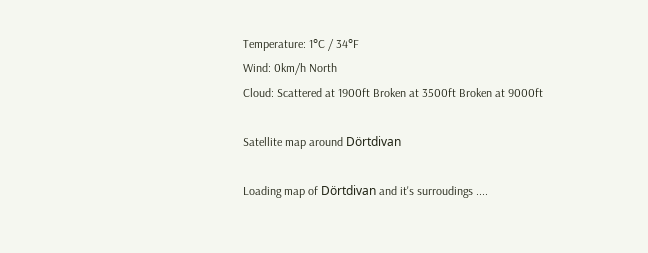Temperature: 1°C / 34°F
Wind: 0km/h North
Cloud: Scattered at 1900ft Broken at 3500ft Broken at 9000ft

Satellite map around Dörtdivan

Loading map of Dörtdivan and it's surroudings ....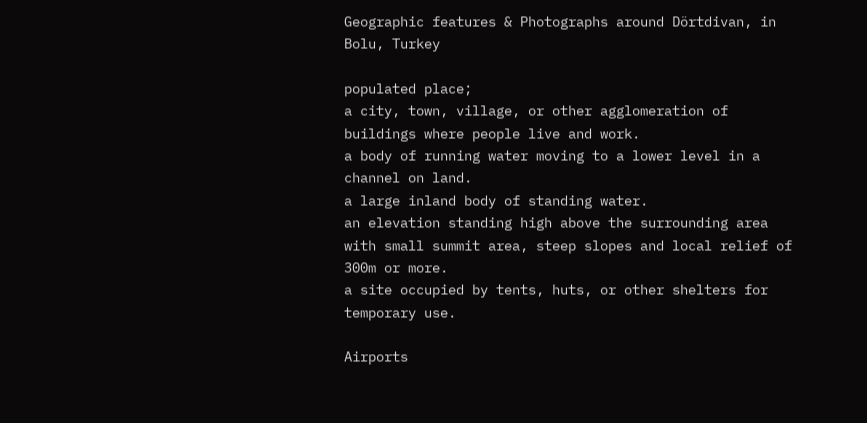Geographic features & Photographs around Dörtdivan, in Bolu, Turkey

populated place;
a city, town, village, or other agglomeration of buildings where people live and work.
a body of running water moving to a lower level in a channel on land.
a large inland body of standing water.
an elevation standing high above the surrounding area with small summit area, steep slopes and local relief of 300m or more.
a site occupied by tents, huts, or other shelters for temporary use.

Airports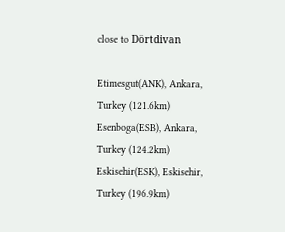close to Dörtdivan

Etimesgut(ANK), Ankara, Turkey (121.6km)
Esenboga(ESB), Ankara, Turkey (124.2km)
Eskisehir(ESK), Eskisehir, Turkey (196.9km)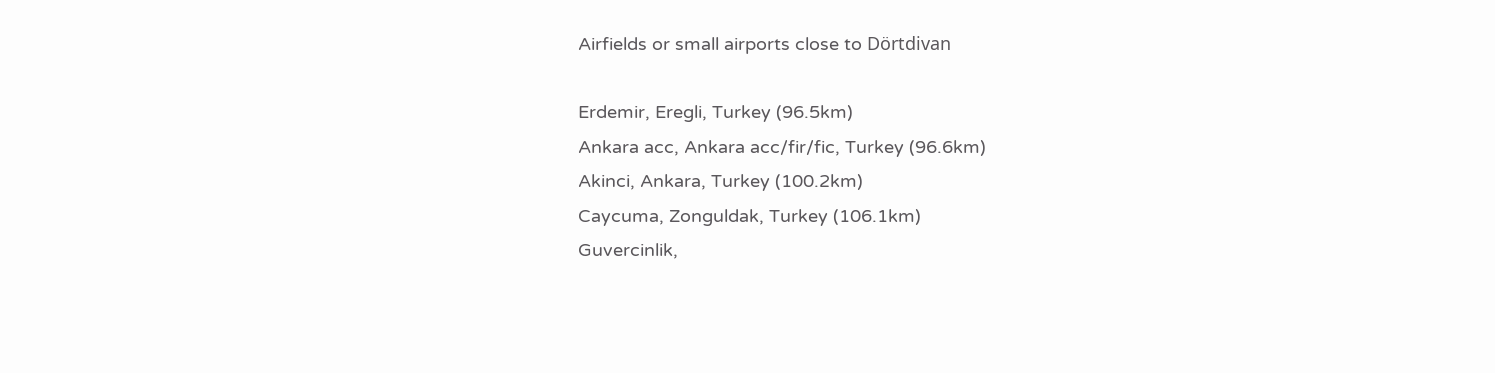Airfields or small airports close to Dörtdivan

Erdemir, Eregli, Turkey (96.5km)
Ankara acc, Ankara acc/fir/fic, Turkey (96.6km)
Akinci, Ankara, Turkey (100.2km)
Caycuma, Zonguldak, Turkey (106.1km)
Guvercinlik,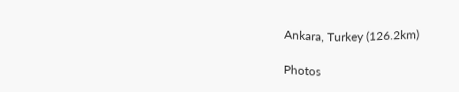Ankara, Turkey (126.2km)

Photos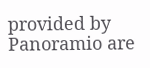provided by Panoramio are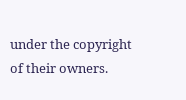under the copyright of their owners.